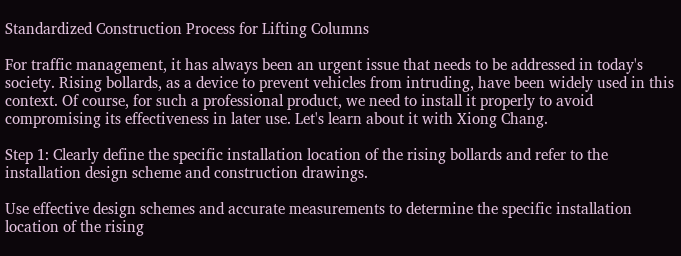Standardized Construction Process for Lifting Columns

For traffic management, it has always been an urgent issue that needs to be addressed in today's society. Rising bollards, as a device to prevent vehicles from intruding, have been widely used in this context. Of course, for such a professional product, we need to install it properly to avoid compromising its effectiveness in later use. Let's learn about it with Xiong Chang.

Step 1: Clearly define the specific installation location of the rising bollards and refer to the installation design scheme and construction drawings.

Use effective design schemes and accurate measurements to determine the specific installation location of the rising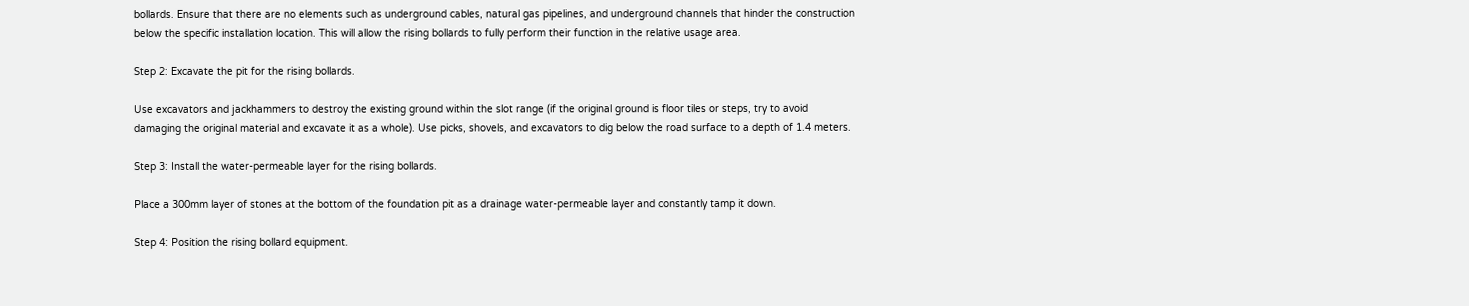bollards. Ensure that there are no elements such as underground cables, natural gas pipelines, and underground channels that hinder the construction below the specific installation location. This will allow the rising bollards to fully perform their function in the relative usage area.

Step 2: Excavate the pit for the rising bollards.

Use excavators and jackhammers to destroy the existing ground within the slot range (if the original ground is floor tiles or steps, try to avoid damaging the original material and excavate it as a whole). Use picks, shovels, and excavators to dig below the road surface to a depth of 1.4 meters.

Step 3: Install the water-permeable layer for the rising bollards.

Place a 300mm layer of stones at the bottom of the foundation pit as a drainage water-permeable layer and constantly tamp it down.

Step 4: Position the rising bollard equipment.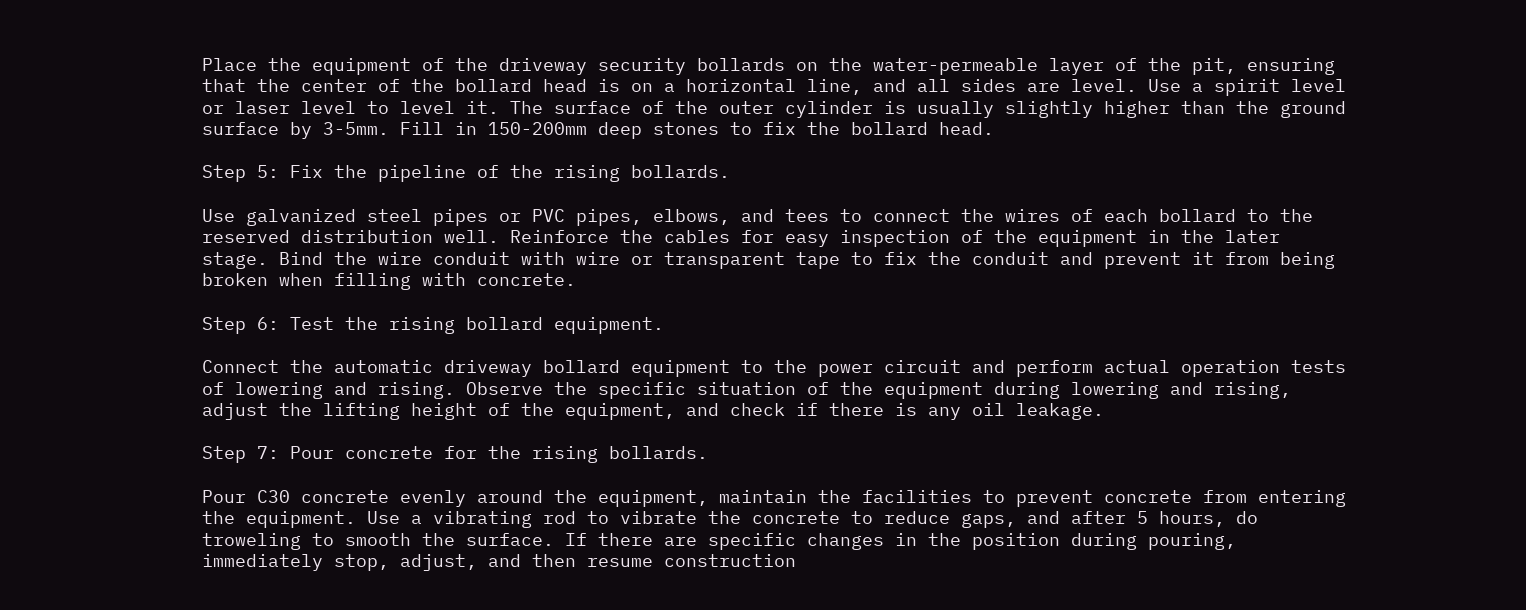Place the equipment of the driveway security bollards on the water-permeable layer of the pit, ensuring that the center of the bollard head is on a horizontal line, and all sides are level. Use a spirit level or laser level to level it. The surface of the outer cylinder is usually slightly higher than the ground surface by 3-5mm. Fill in 150-200mm deep stones to fix the bollard head.

Step 5: Fix the pipeline of the rising bollards.

Use galvanized steel pipes or PVC pipes, elbows, and tees to connect the wires of each bollard to the reserved distribution well. Reinforce the cables for easy inspection of the equipment in the later stage. Bind the wire conduit with wire or transparent tape to fix the conduit and prevent it from being broken when filling with concrete.

Step 6: Test the rising bollard equipment.

Connect the automatic driveway bollard equipment to the power circuit and perform actual operation tests of lowering and rising. Observe the specific situation of the equipment during lowering and rising, adjust the lifting height of the equipment, and check if there is any oil leakage.

Step 7: Pour concrete for the rising bollards.

Pour C30 concrete evenly around the equipment, maintain the facilities to prevent concrete from entering the equipment. Use a vibrating rod to vibrate the concrete to reduce gaps, and after 5 hours, do troweling to smooth the surface. If there are specific changes in the position during pouring, immediately stop, adjust, and then resume construction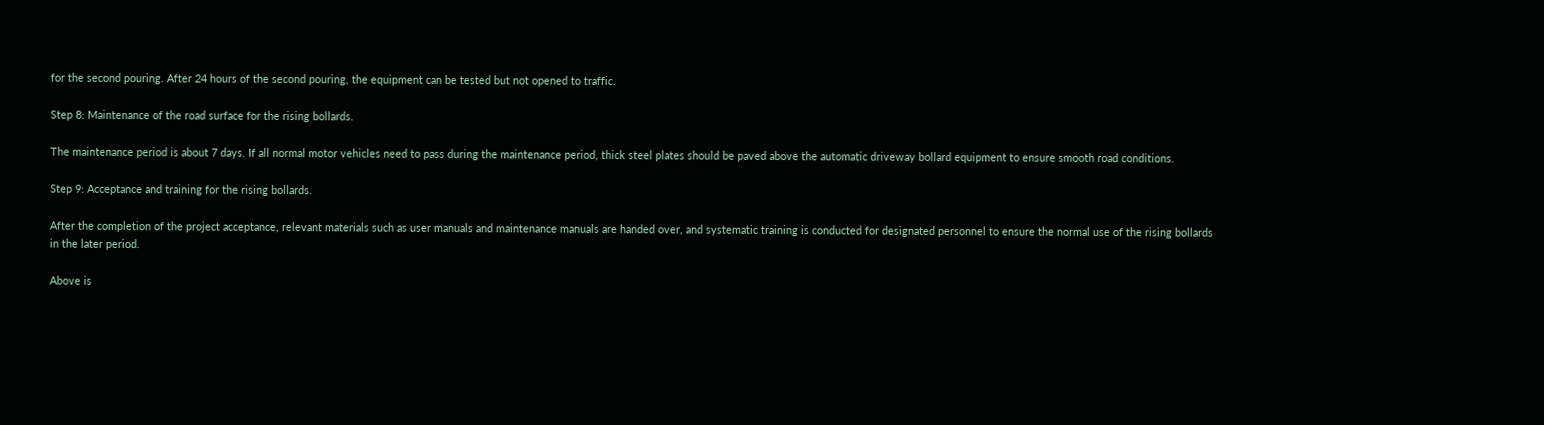for the second pouring. After 24 hours of the second pouring, the equipment can be tested but not opened to traffic.

Step 8: Maintenance of the road surface for the rising bollards.

The maintenance period is about 7 days. If all normal motor vehicles need to pass during the maintenance period, thick steel plates should be paved above the automatic driveway bollard equipment to ensure smooth road conditions.

Step 9: Acceptance and training for the rising bollards.

After the completion of the project acceptance, relevant materials such as user manuals and maintenance manuals are handed over, and systematic training is conducted for designated personnel to ensure the normal use of the rising bollards in the later period.

Above is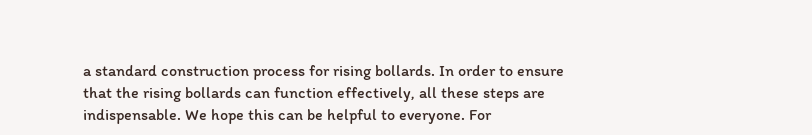a standard construction process for rising bollards. In order to ensure that the rising bollards can function effectively, all these steps are indispensable. We hope this can be helpful to everyone. For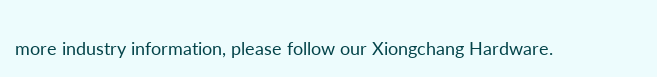more industry information, please follow our Xiongchang Hardware.